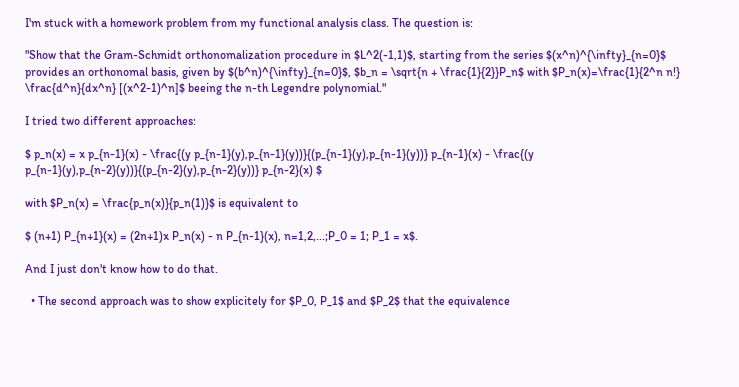I'm stuck with a homework problem from my functional analysis class. The question is:

"Show that the Gram-Schmidt orthonomalization procedure in $L^2(-1,1)$, starting from the series $(x^n)^{\infty}_{n=0}$ provides an orthonomal basis, given by $(b^n)^{\infty}_{n=0}$, $b_n = \sqrt{n + \frac{1}{2}}P_n$ with $P_n(x)=\frac{1}{2^n n!} \frac{d^n}{dx^n} [(x^2-1)^n]$ beeing the n-th Legendre polynomial."

I tried two different approaches:

$ p_n(x) = x p_{n-1}(x) - \frac{(y p_{n-1}(y),p_{n-1}(y))}{(p_{n-1}(y),p_{n-1}(y))} p_{n-1}(x) - \frac{(y p_{n-1}(y),p_{n-2}(y))}{(p_{n-2}(y),p_{n-2}(y))} p_{n-2}(x) $

with $P_n(x) = \frac{p_n(x)}{p_n(1)}$ is equivalent to

$ (n+1) P_{n+1}(x) = (2n+1)x P_n(x) - n P_{n-1}(x), n=1,2,...;P_0 = 1; P_1 = x$.

And I just don't know how to do that.

  • The second approach was to show explicitely for $P_0, P_1$ and $P_2$ that the equivalence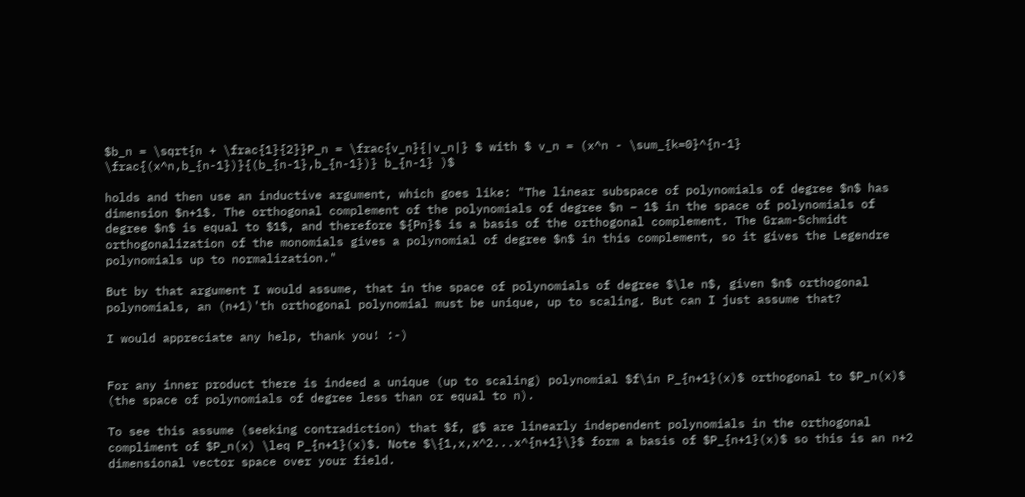$b_n = \sqrt{n + \frac{1}{2}}P_n = \frac{v_n}{|v_n|} $ with $ v_n = (x^n - \sum_{k=0}^{n-1} \frac{(x^n,b_{n-1})}{(b_{n-1},b_{n-1})} b_{n-1} )$

holds and then use an inductive argument, which goes like: "The linear subspace of polynomials of degree $n$ has dimension $n+1$. The orthogonal complement of the polynomials of degree $n − 1$ in the space of polynomials of degree $n$ is equal to $1$, and therefore ${Pn}$ is a basis of the orthogonal complement. The Gram-Schmidt orthogonalization of the monomials gives a polynomial of degree $n$ in this complement, so it gives the Legendre polynomials up to normalization."

But by that argument I would assume, that in the space of polynomials of degree $\le n$, given $n$ orthogonal polynomials, an (n+1)'th orthogonal polynomial must be unique, up to scaling. But can I just assume that?

I would appreciate any help, thank you! :-)


For any inner product there is indeed a unique (up to scaling) polynomial $f\in P_{n+1}(x)$ orthogonal to $P_n(x)$ (the space of polynomials of degree less than or equal to n).

To see this assume (seeking contradiction) that $f, g$ are linearly independent polynomials in the orthogonal compliment of $P_n(x) \leq P_{n+1}(x)$. Note $\{1,x,x^2...x^{n+1}\}$ form a basis of $P_{n+1}(x)$ so this is an n+2 dimensional vector space over your field.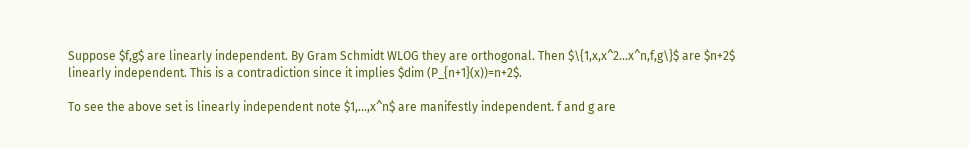Suppose $f,g$ are linearly independent. By Gram Schmidt WLOG they are orthogonal. Then $\{1,x,x^2...x^n,f,g\}$ are $n+2$ linearly independent. This is a contradiction since it implies $dim (P_{n+1}(x))=n+2$.

To see the above set is linearly independent note $1,...,x^n$ are manifestly independent. f and g are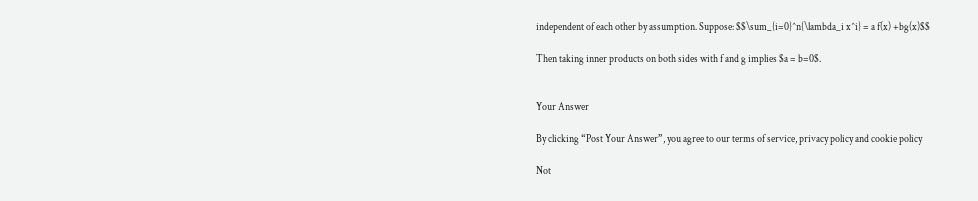independent of each other by assumption. Suppose: $$\sum_{i=0}^n{\lambda_i x^i} = a f(x) +bg(x)$$

Then taking inner products on both sides with f and g implies $a = b=0$.


Your Answer

By clicking “Post Your Answer”, you agree to our terms of service, privacy policy and cookie policy

Not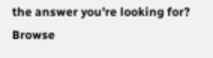the answer you're looking for? Browse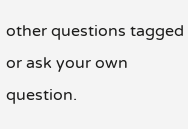other questions tagged or ask your own question.